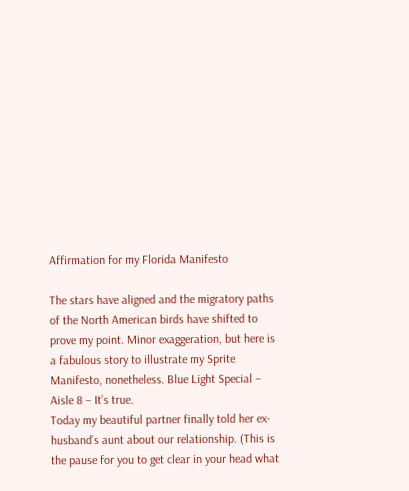Affirmation for my Florida Manifesto

The stars have aligned and the migratory paths of the North American birds have shifted to prove my point. Minor exaggeration, but here is a fabulous story to illustrate my Sprite Manifesto, nonetheless. Blue Light Special – Aisle 8 – It’s true.
Today my beautiful partner finally told her ex-husband’s aunt about our relationship. (This is the pause for you to get clear in your head what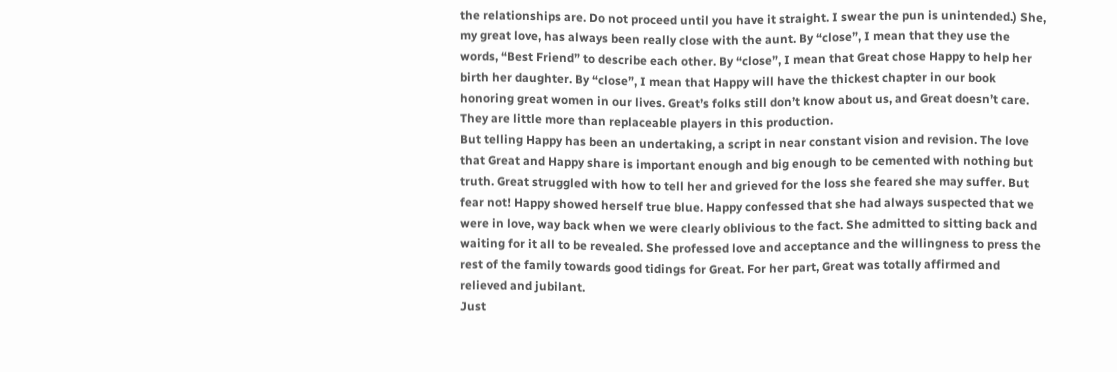the relationships are. Do not proceed until you have it straight. I swear the pun is unintended.) She, my great love, has always been really close with the aunt. By “close”, I mean that they use the words, “Best Friend” to describe each other. By “close”, I mean that Great chose Happy to help her birth her daughter. By “close”, I mean that Happy will have the thickest chapter in our book honoring great women in our lives. Great’s folks still don’t know about us, and Great doesn’t care. They are little more than replaceable players in this production.
But telling Happy has been an undertaking, a script in near constant vision and revision. The love that Great and Happy share is important enough and big enough to be cemented with nothing but truth. Great struggled with how to tell her and grieved for the loss she feared she may suffer. But fear not! Happy showed herself true blue. Happy confessed that she had always suspected that we were in love, way back when we were clearly oblivious to the fact. She admitted to sitting back and waiting for it all to be revealed. She professed love and acceptance and the willingness to press the rest of the family towards good tidings for Great. For her part, Great was totally affirmed and relieved and jubilant.
Just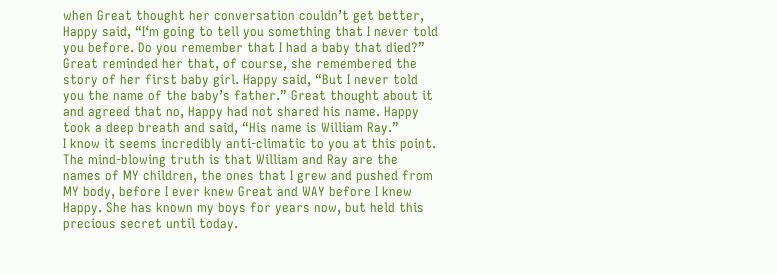when Great thought her conversation couldn’t get better, Happy said, “I‘m going to tell you something that I never told you before. Do you remember that I had a baby that died?” Great reminded her that, of course, she remembered the story of her first baby girl. Happy said, “But I never told you the name of the baby’s father.” Great thought about it and agreed that no, Happy had not shared his name. Happy took a deep breath and said, “His name is William Ray.”
I know it seems incredibly anti-climatic to you at this point. The mind-blowing truth is that William and Ray are the names of MY children, the ones that I grew and pushed from MY body, before I ever knew Great and WAY before I knew Happy. She has known my boys for years now, but held this precious secret until today.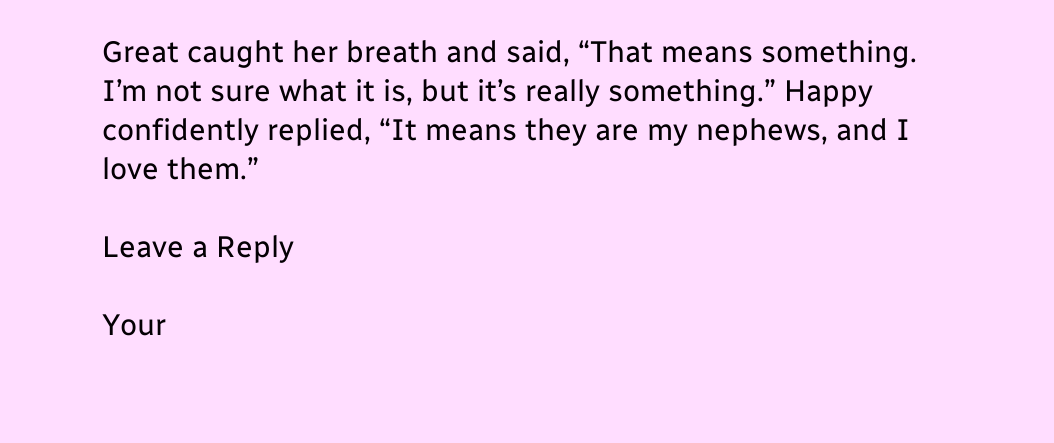Great caught her breath and said, “That means something. I’m not sure what it is, but it’s really something.” Happy confidently replied, “It means they are my nephews, and I love them.”

Leave a Reply

Your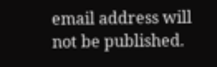email address will not be published.